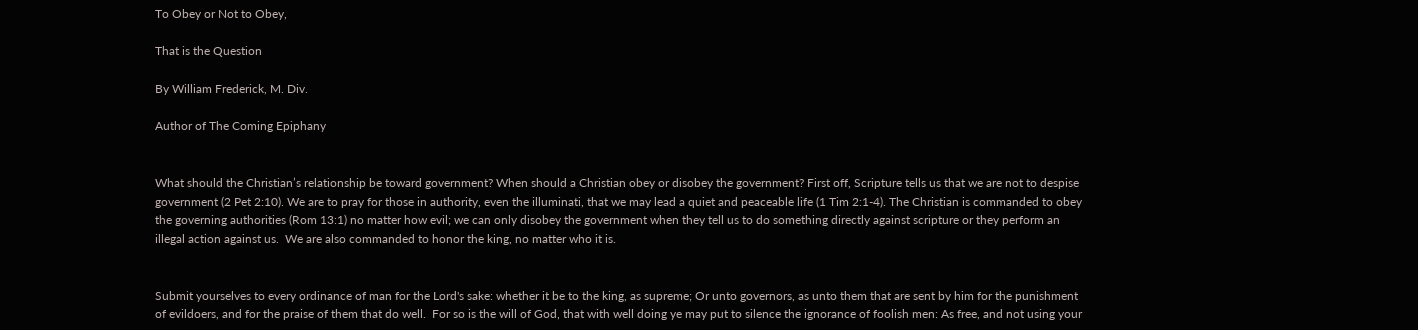To Obey or Not to Obey,

That is the Question

By William Frederick, M. Div.

Author of The Coming Epiphany


What should the Christian’s relationship be toward government? When should a Christian obey or disobey the government? First off, Scripture tells us that we are not to despise government (2 Pet 2:10). We are to pray for those in authority, even the illuminati, that we may lead a quiet and peaceable life (1 Tim 2:1-4). The Christian is commanded to obey the governing authorities (Rom 13:1) no matter how evil; we can only disobey the government when they tell us to do something directly against scripture or they perform an illegal action against us.  We are also commanded to honor the king, no matter who it is.


Submit yourselves to every ordinance of man for the Lord's sake: whether it be to the king, as supreme; Or unto governors, as unto them that are sent by him for the punishment of evildoers, and for the praise of them that do well.  For so is the will of God, that with well doing ye may put to silence the ignorance of foolish men: As free, and not using your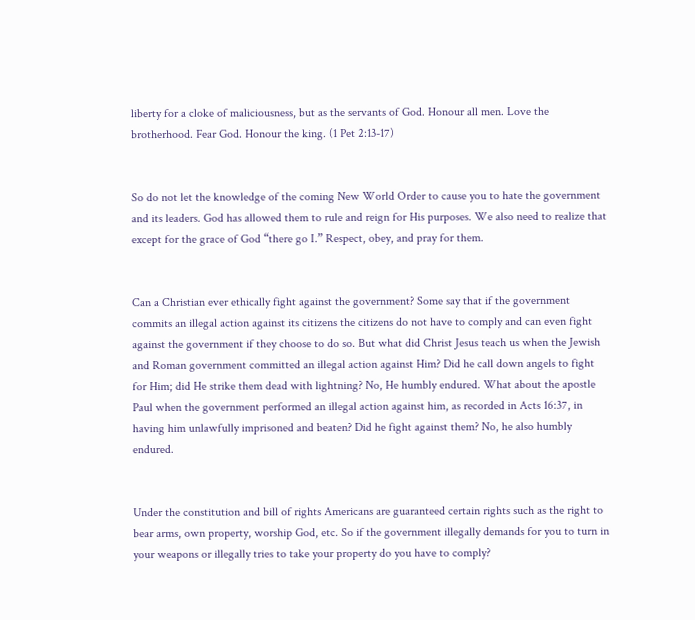liberty for a cloke of maliciousness, but as the servants of God. Honour all men. Love the brotherhood. Fear God. Honour the king. (1 Pet 2:13-17)


So do not let the knowledge of the coming New World Order to cause you to hate the government and its leaders. God has allowed them to rule and reign for His purposes. We also need to realize that except for the grace of God “there go I.” Respect, obey, and pray for them.


Can a Christian ever ethically fight against the government? Some say that if the government commits an illegal action against its citizens the citizens do not have to comply and can even fight against the government if they choose to do so. But what did Christ Jesus teach us when the Jewish and Roman government committed an illegal action against Him? Did he call down angels to fight for Him; did He strike them dead with lightning? No, He humbly endured. What about the apostle Paul when the government performed an illegal action against him, as recorded in Acts 16:37, in having him unlawfully imprisoned and beaten? Did he fight against them? No, he also humbly endured.


Under the constitution and bill of rights Americans are guaranteed certain rights such as the right to bear arms, own property, worship God, etc. So if the government illegally demands for you to turn in your weapons or illegally tries to take your property do you have to comply?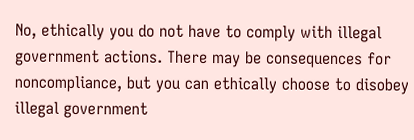No, ethically you do not have to comply with illegal government actions. There may be consequences for noncompliance, but you can ethically choose to disobey illegal government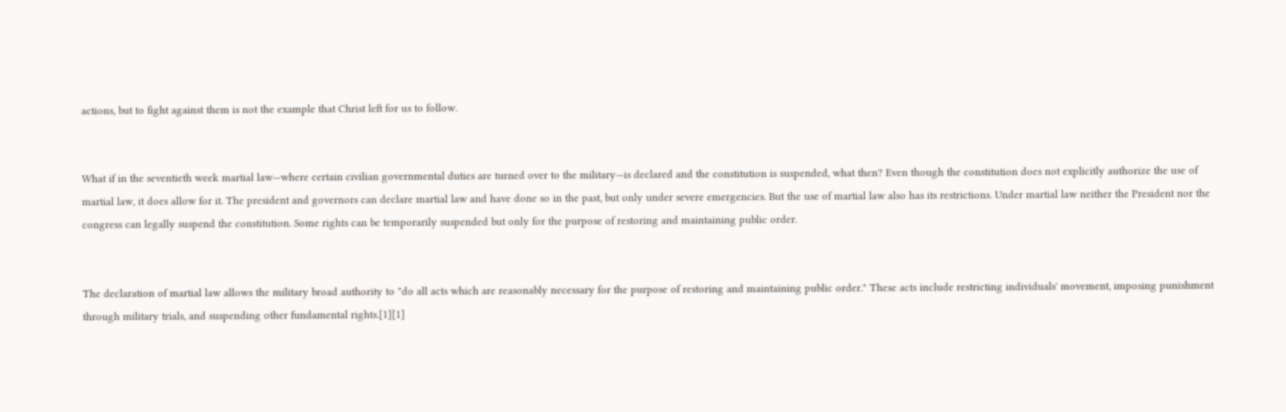actions, but to fight against them is not the example that Christ left for us to follow.


What if in the seventieth week martial law—where certain civilian governmental duties are turned over to the military—is declared and the constitution is suspended, what then? Even though the constitution does not explicitly authorize the use of martial law, it does allow for it. The president and governors can declare martial law and have done so in the past, but only under severe emergencies. But the use of martial law also has its restrictions. Under martial law neither the President nor the congress can legally suspend the constitution. Some rights can be temporarily suspended but only for the purpose of restoring and maintaining public order.


The declaration of martial law allows the military broad authority to "do all acts which are reasonably necessary for the purpose of restoring and maintaining public order." These acts include restricting individuals' movement, imposing punishment through military trials, and suspending other fundamental rights.[1][1]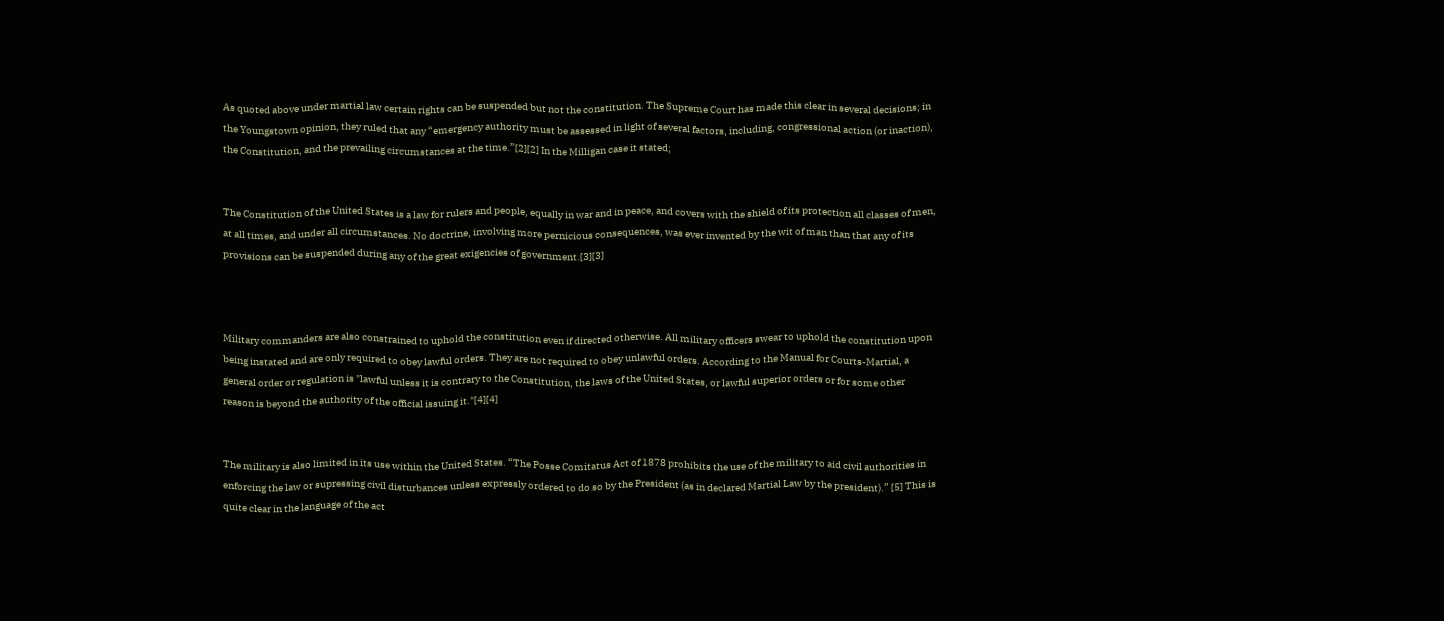As quoted above under martial law certain rights can be suspended but not the constitution. The Supreme Court has made this clear in several decisions; in the Youngstown opinion, they ruled that any “emergency authority must be assessed in light of several factors, including, congressional action (or inaction), the Constitution, and the prevailing circumstances at the time.”[2][2] In the Milligan case it stated;


The Constitution of the United States is a law for rulers and people, equally in war and in peace, and covers with the shield of its protection all classes of men, at all times, and under all circumstances. No doctrine, involving more pernicious consequences, was ever invented by the wit of man than that any of its provisions can be suspended during any of the great exigencies of government.[3][3]



Military commanders are also constrained to uphold the constitution even if directed otherwise. All military officers swear to uphold the constitution upon being instated and are only required to obey lawful orders. They are not required to obey unlawful orders. According to the Manual for Courts-Martial, a general order or regulation is "lawful unless it is contrary to the Constitution, the laws of the United States, or lawful superior orders or for some other reason is beyond the authority of the official issuing it."[4][4]


The military is also limited in its use within the United States. “The Posse Comitatus Act of 1878 prohibits the use of the military to aid civil authorities in enforcing the law or supressing civil disturbances unless expressly ordered to do so by the President (as in declared Martial Law by the president).” [5] This is quite clear in the language of the act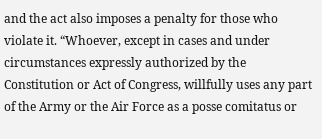and the act also imposes a penalty for those who violate it. “Whoever, except in cases and under circumstances expressly authorized by the Constitution or Act of Congress, willfully uses any part of the Army or the Air Force as a posse comitatus or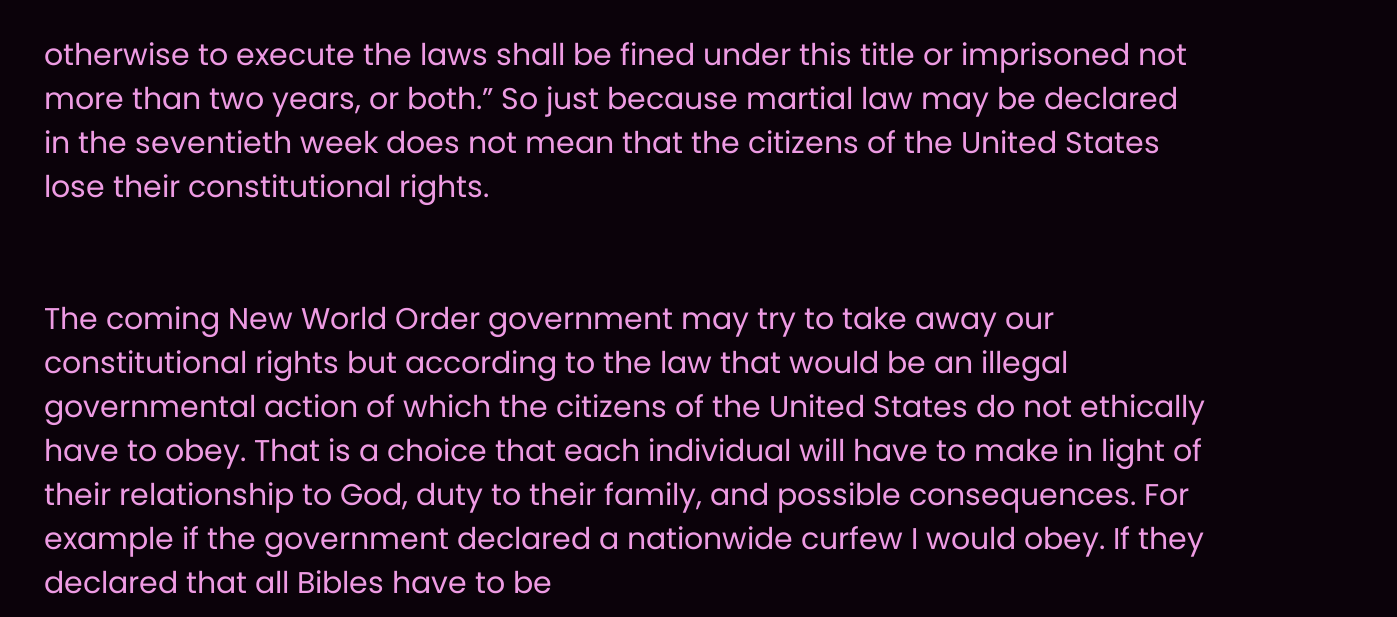otherwise to execute the laws shall be fined under this title or imprisoned not more than two years, or both.” So just because martial law may be declared in the seventieth week does not mean that the citizens of the United States lose their constitutional rights.


The coming New World Order government may try to take away our constitutional rights but according to the law that would be an illegal governmental action of which the citizens of the United States do not ethically have to obey. That is a choice that each individual will have to make in light of their relationship to God, duty to their family, and possible consequences. For example if the government declared a nationwide curfew I would obey. If they declared that all Bibles have to be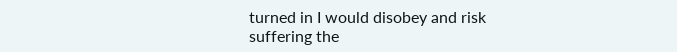turned in I would disobey and risk suffering the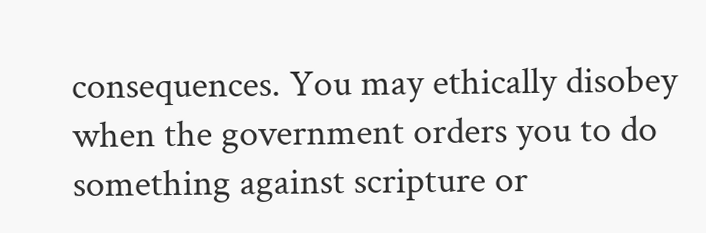consequences. You may ethically disobey when the government orders you to do something against scripture or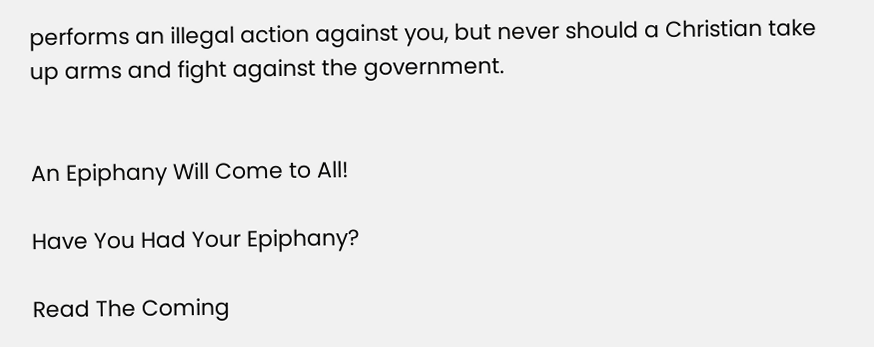performs an illegal action against you, but never should a Christian take up arms and fight against the government.


An Epiphany Will Come to All!

Have You Had Your Epiphany?

Read The Coming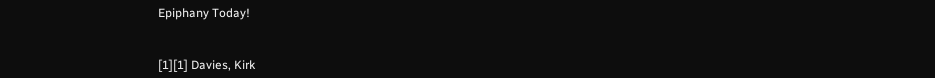Epiphany Today!


[1][1] Davies, Kirk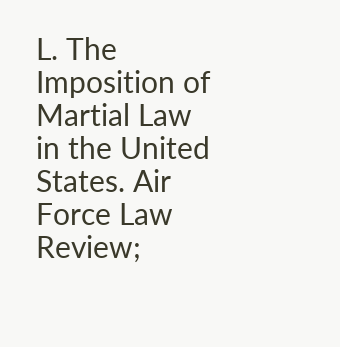L. The Imposition of Martial Law in the United States. Air Force Law Review;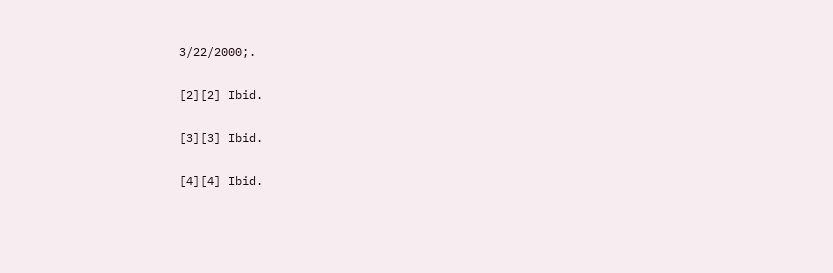3/22/2000;.

[2][2] Ibid.

[3][3] Ibid.

[4][4] Ibid.